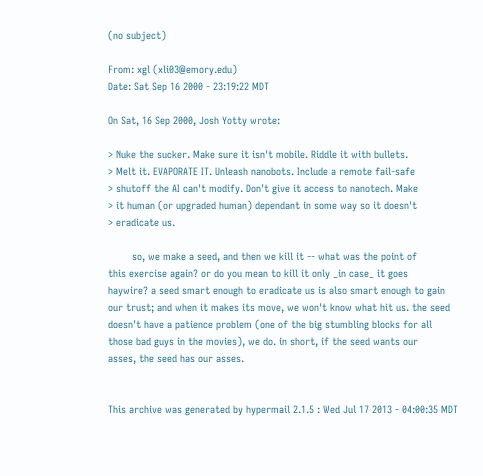(no subject)

From: xgl (xli03@emory.edu)
Date: Sat Sep 16 2000 - 23:19:22 MDT

On Sat, 16 Sep 2000, Josh Yotty wrote:

> Nuke the sucker. Make sure it isn't mobile. Riddle it with bullets.
> Melt it. EVAPORATE IT. Unleash nanobots. Include a remote fail-safe
> shutoff the AI can't modify. Don't give it access to nanotech. Make
> it human (or upgraded human) dependant in some way so it doesn't
> eradicate us.

        so, we make a seed, and then we kill it -- what was the point of
this exercise again? or do you mean to kill it only _in case_ it goes
haywire? a seed smart enough to eradicate us is also smart enough to gain
our trust; and when it makes its move, we won't know what hit us. the seed
doesn't have a patience problem (one of the big stumbling blocks for all
those bad guys in the movies), we do. in short, if the seed wants our
asses, the seed has our asses.


This archive was generated by hypermail 2.1.5 : Wed Jul 17 2013 - 04:00:35 MDT